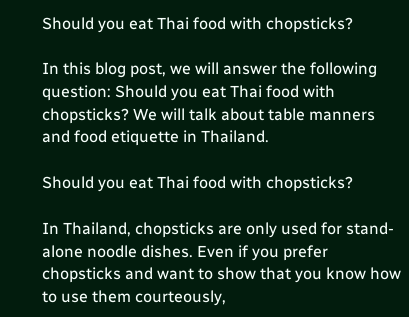Should you eat Thai food with chopsticks?

In this blog post, we will answer the following question: Should you eat Thai food with chopsticks? We will talk about table manners and food etiquette in Thailand.

Should you eat Thai food with chopsticks?

In Thailand, chopsticks are only used for stand-alone noodle dishes. Even if you prefer chopsticks and want to show that you know how to use them courteously,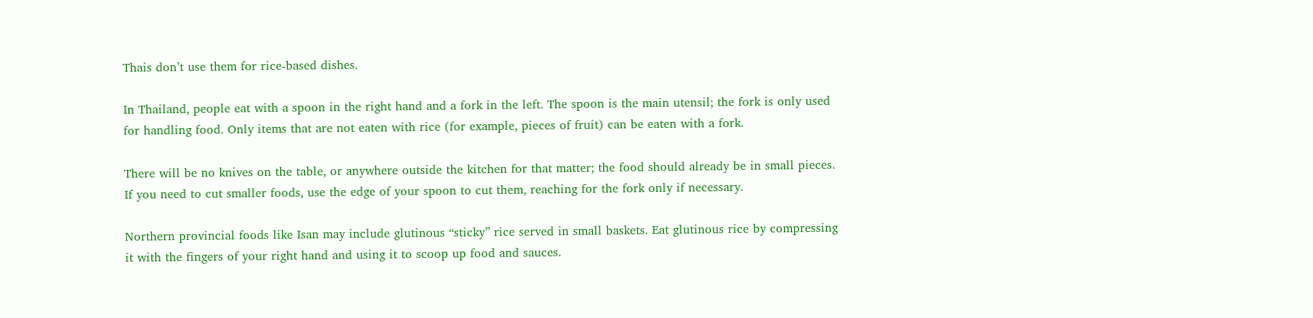Thais don’t use them for rice-based dishes.

In Thailand, people eat with a spoon in the right hand and a fork in the left. The spoon is the main utensil; the fork is only used for handling food. Only items that are not eaten with rice (for example, pieces of fruit) can be eaten with a fork.

There will be no knives on the table, or anywhere outside the kitchen for that matter; the food should already be in small pieces. If you need to cut smaller foods, use the edge of your spoon to cut them, reaching for the fork only if necessary.

Northern provincial foods like Isan may include glutinous “sticky” rice served in small baskets. Eat glutinous rice by compressing it with the fingers of your right hand and using it to scoop up food and sauces.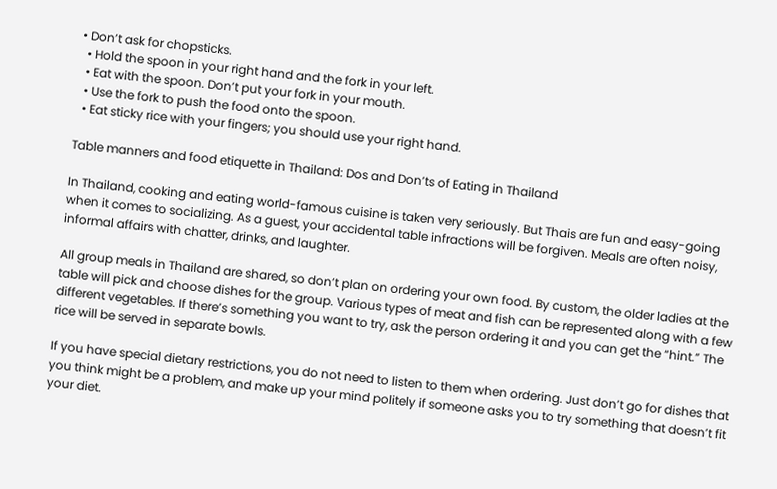• Don’t ask for chopsticks.
  • Hold the spoon in your right hand and the fork in your left.
  • Eat with the spoon. Don’t put your fork in your mouth.
  • Use the fork to push the food onto the spoon.
  • Eat sticky rice with your fingers; you should use your right hand.

Table manners and food etiquette in Thailand: Dos and Don’ts of Eating in Thailand

In Thailand, cooking and eating world-famous cuisine is taken very seriously. But Thais are fun and easy-going when it comes to socializing. As a guest, your accidental table infractions will be forgiven. Meals are often noisy, informal affairs with chatter, drinks, and laughter.

All group meals in Thailand are shared, so don’t plan on ordering your own food. By custom, the older ladies at the table will pick and choose dishes for the group. Various types of meat and fish can be represented along with a few different vegetables. If there’s something you want to try, ask the person ordering it and you can get the “hint.” The rice will be served in separate bowls.

If you have special dietary restrictions, you do not need to listen to them when ordering. Just don’t go for dishes that you think might be a problem, and make up your mind politely if someone asks you to try something that doesn’t fit your diet.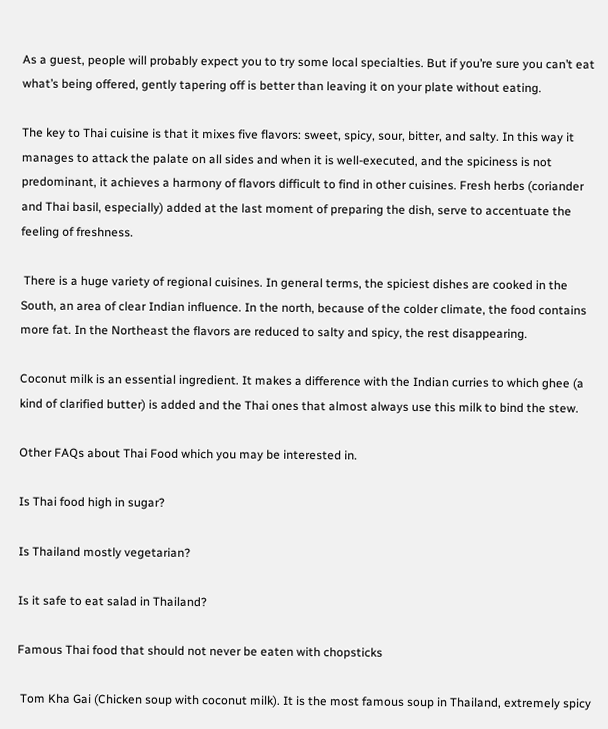As a guest, people will probably expect you to try some local specialties. But if you’re sure you can’t eat what’s being offered, gently tapering off is better than leaving it on your plate without eating.

The key to Thai cuisine is that it mixes five flavors: sweet, spicy, sour, bitter, and salty. In this way it manages to attack the palate on all sides and when it is well-executed, and the spiciness is not predominant, it achieves a harmony of flavors difficult to find in other cuisines. Fresh herbs (coriander and Thai basil, especially) added at the last moment of preparing the dish, serve to accentuate the feeling of freshness.

 There is a huge variety of regional cuisines. In general terms, the spiciest dishes are cooked in the South, an area of clear Indian influence. In the north, because of the colder climate, the food contains more fat. In the Northeast the flavors are reduced to salty and spicy, the rest disappearing.

Coconut milk is an essential ingredient. It makes a difference with the Indian curries to which ghee (a kind of clarified butter) is added and the Thai ones that almost always use this milk to bind the stew.

Other FAQs about Thai Food which you may be interested in.

Is Thai food high in sugar?

Is Thailand mostly vegetarian?

Is it safe to eat salad in Thailand?

Famous Thai food that should not never be eaten with chopsticks

 Tom Kha Gai (Chicken soup with coconut milk). It is the most famous soup in Thailand, extremely spicy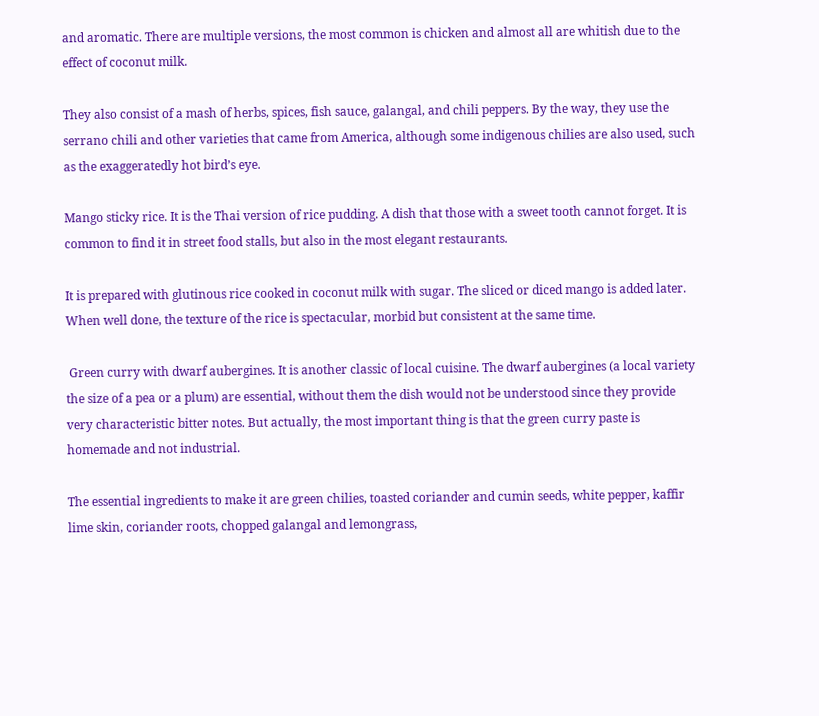and aromatic. There are multiple versions, the most common is chicken and almost all are whitish due to the effect of coconut milk.

They also consist of a mash of herbs, spices, fish sauce, galangal, and chili peppers. By the way, they use the serrano chili and other varieties that came from America, although some indigenous chilies are also used, such as the exaggeratedly hot bird’s eye.

Mango sticky rice. It is the Thai version of rice pudding. A dish that those with a sweet tooth cannot forget. It is common to find it in street food stalls, but also in the most elegant restaurants.

It is prepared with glutinous rice cooked in coconut milk with sugar. The sliced or diced mango is added later. When well done, the texture of the rice is spectacular, morbid but consistent at the same time.

 Green curry with dwarf aubergines. It is another classic of local cuisine. The dwarf aubergines (a local variety the size of a pea or a plum) are essential, without them the dish would not be understood since they provide very characteristic bitter notes. But actually, the most important thing is that the green curry paste is homemade and not industrial.

The essential ingredients to make it are green chilies, toasted coriander and cumin seeds, white pepper, kaffir lime skin, coriander roots, chopped galangal and lemongrass,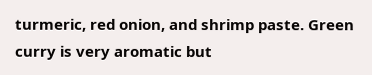turmeric, red onion, and shrimp paste. Green curry is very aromatic but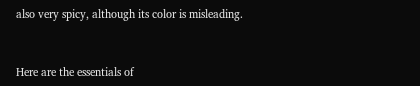also very spicy, although its color is misleading.


Here are the essentials of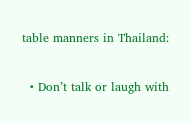table manners in Thailand:

  • Don’t talk or laugh with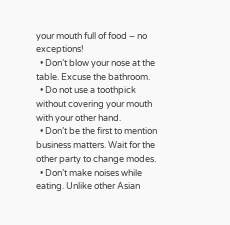your mouth full of food – no exceptions!
  • Don’t blow your nose at the table. Excuse the bathroom.
  • Do not use a toothpick without covering your mouth with your other hand.
  • Don’t be the first to mention business matters. Wait for the other party to change modes.
  • Don’t make noises while eating. Unlike other Asian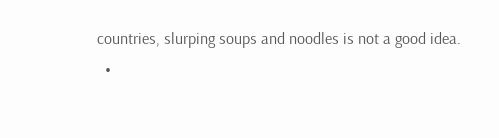countries, slurping soups and noodles is not a good idea.
  •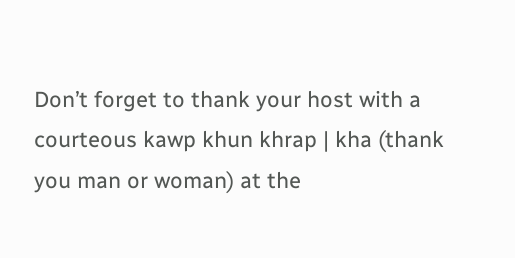Don’t forget to thank your host with a courteous kawp khun khrap | kha (thank you man or woman) at the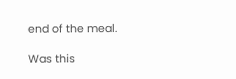end of the meal.

Was this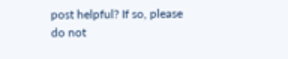post helpful? If so, please do not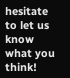hesitate to let us know what you think!